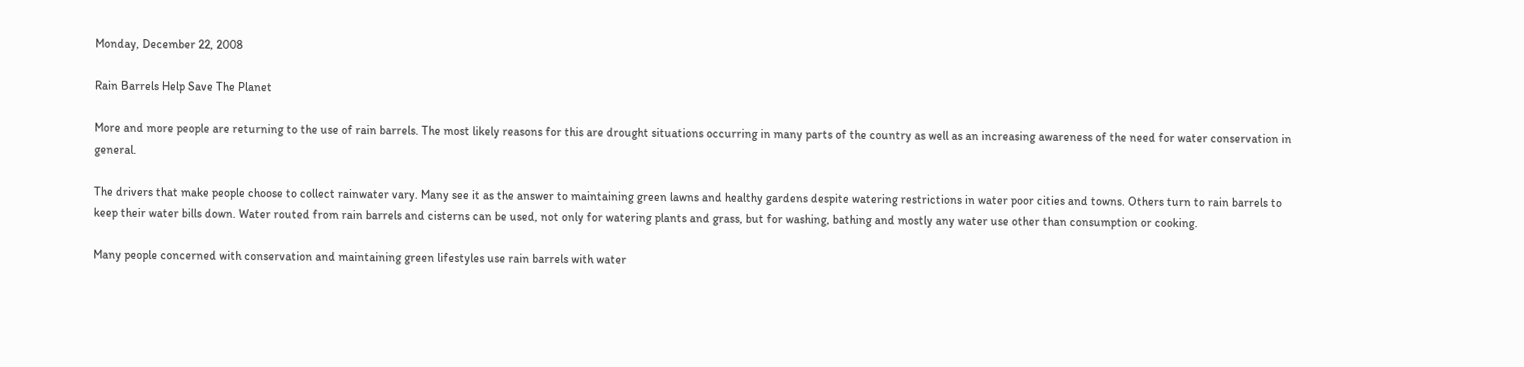Monday, December 22, 2008

Rain Barrels Help Save The Planet

More and more people are returning to the use of rain barrels. The most likely reasons for this are drought situations occurring in many parts of the country as well as an increasing awareness of the need for water conservation in general.

The drivers that make people choose to collect rainwater vary. Many see it as the answer to maintaining green lawns and healthy gardens despite watering restrictions in water poor cities and towns. Others turn to rain barrels to keep their water bills down. Water routed from rain barrels and cisterns can be used, not only for watering plants and grass, but for washing, bathing and mostly any water use other than consumption or cooking.

Many people concerned with conservation and maintaining green lifestyles use rain barrels with water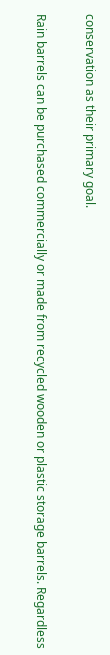conservation as their primary goal.

Rain barrels can be purchased commercially or made from recycled wooden or plastic storage barrels. Regardless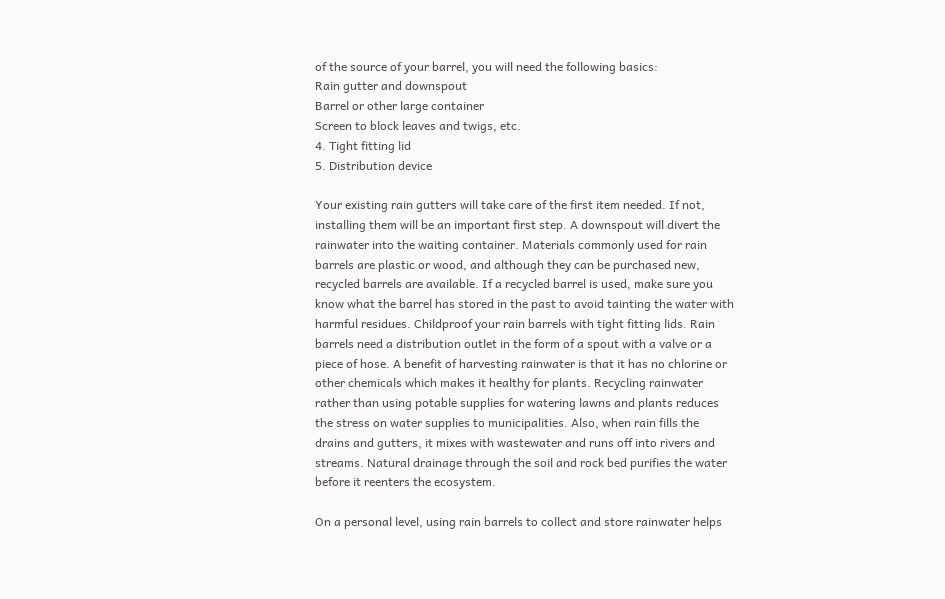of the source of your barrel, you will need the following basics:
Rain gutter and downspout
Barrel or other large container
Screen to block leaves and twigs, etc.
4. Tight fitting lid
5. Distribution device

Your existing rain gutters will take care of the first item needed. If not, installing them will be an important first step. A downspout will divert the rainwater into the waiting container. Materials commonly used for rain barrels are plastic or wood, and although they can be purchased new, recycled barrels are available. If a recycled barrel is used, make sure you know what the barrel has stored in the past to avoid tainting the water with harmful residues. Childproof your rain barrels with tight fitting lids. Rain barrels need a distribution outlet in the form of a spout with a valve or a piece of hose. A benefit of harvesting rainwater is that it has no chlorine or other chemicals which makes it healthy for plants. Recycling rainwater rather than using potable supplies for watering lawns and plants reduces the stress on water supplies to municipalities. Also, when rain fills the drains and gutters, it mixes with wastewater and runs off into rivers and streams. Natural drainage through the soil and rock bed purifies the water before it reenters the ecosystem.

On a personal level, using rain barrels to collect and store rainwater helps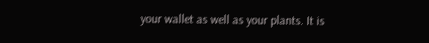your wallet as well as your plants. It is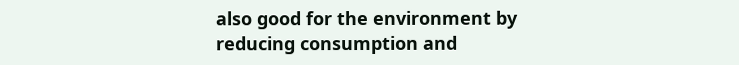also good for the environment by reducing consumption and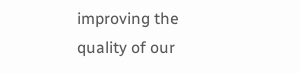improving the quality of our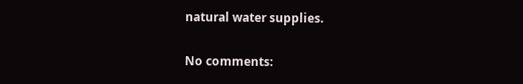natural water supplies.

No comments: